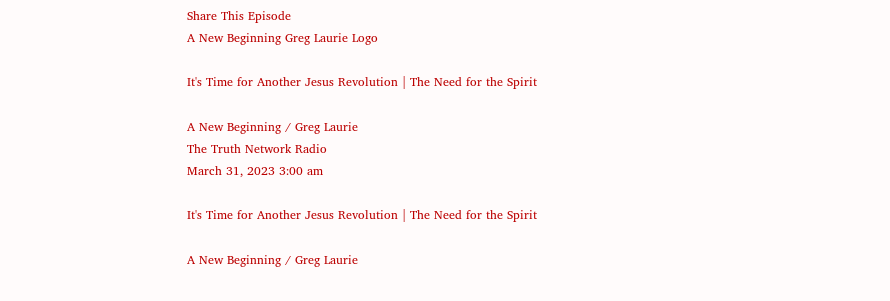Share This Episode
A New Beginning Greg Laurie Logo

It's Time for Another Jesus Revolution | The Need for the Spirit

A New Beginning / Greg Laurie
The Truth Network Radio
March 31, 2023 3:00 am

It's Time for Another Jesus Revolution | The Need for the Spirit

A New Beginning / Greg Laurie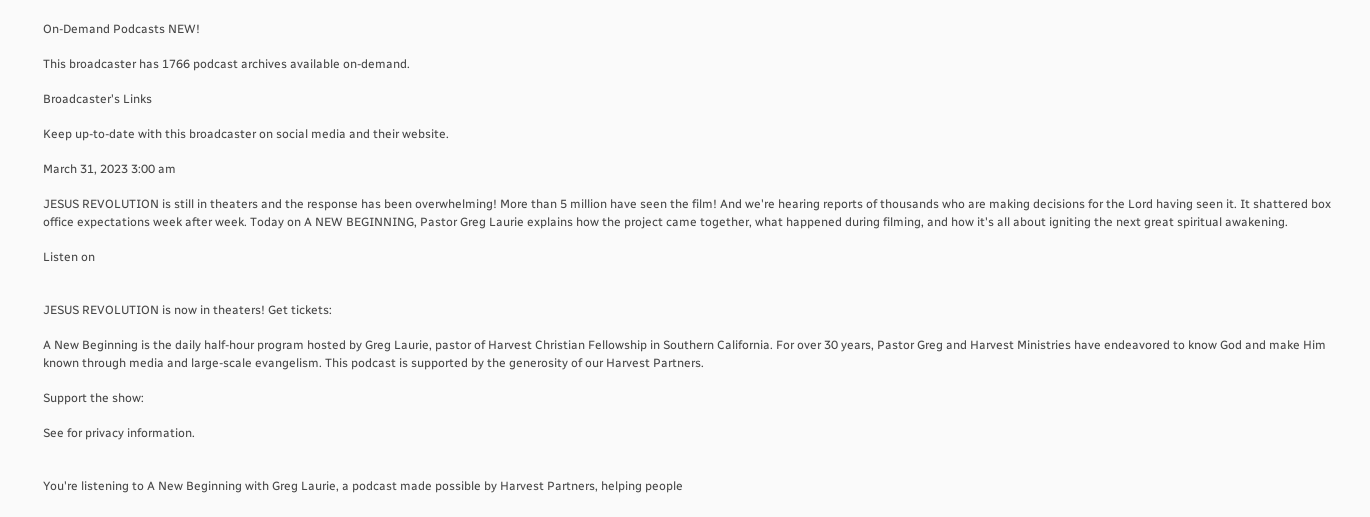On-Demand Podcasts NEW!

This broadcaster has 1766 podcast archives available on-demand.

Broadcaster's Links

Keep up-to-date with this broadcaster on social media and their website.

March 31, 2023 3:00 am

JESUS REVOLUTION is still in theaters and the response has been overwhelming! More than 5 million have seen the film! And we're hearing reports of thousands who are making decisions for the Lord having seen it. It shattered box office expectations week after week. Today on A NEW BEGINNING, Pastor Greg Laurie explains how the project came together, what happened during filming, and how it's all about igniting the next great spiritual awakening.

Listen on


JESUS REVOLUTION is now in theaters! Get tickets:

A New Beginning is the daily half-hour program hosted by Greg Laurie, pastor of Harvest Christian Fellowship in Southern California. For over 30 years, Pastor Greg and Harvest Ministries have endeavored to know God and make Him known through media and large-scale evangelism. This podcast is supported by the generosity of our Harvest Partners.

Support the show:

See for privacy information.


You're listening to A New Beginning with Greg Laurie, a podcast made possible by Harvest Partners, helping people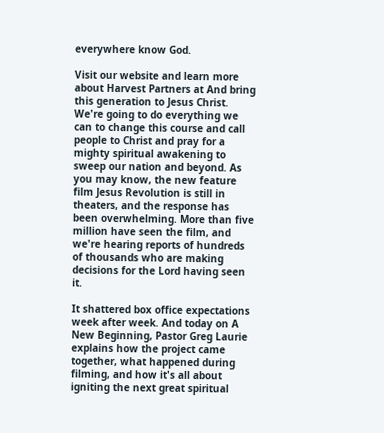everywhere know God.

Visit our website and learn more about Harvest Partners at And bring this generation to Jesus Christ. We're going to do everything we can to change this course and call people to Christ and pray for a mighty spiritual awakening to sweep our nation and beyond. As you may know, the new feature film Jesus Revolution is still in theaters, and the response has been overwhelming. More than five million have seen the film, and we're hearing reports of hundreds of thousands who are making decisions for the Lord having seen it.

It shattered box office expectations week after week. And today on A New Beginning, Pastor Greg Laurie explains how the project came together, what happened during filming, and how it's all about igniting the next great spiritual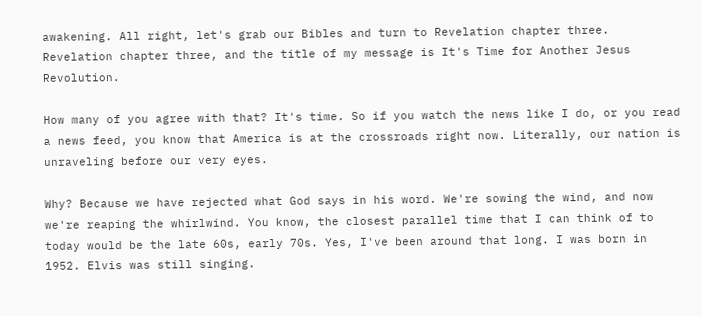awakening. All right, let's grab our Bibles and turn to Revelation chapter three. Revelation chapter three, and the title of my message is It's Time for Another Jesus Revolution.

How many of you agree with that? It's time. So if you watch the news like I do, or you read a news feed, you know that America is at the crossroads right now. Literally, our nation is unraveling before our very eyes.

Why? Because we have rejected what God says in his word. We're sowing the wind, and now we're reaping the whirlwind. You know, the closest parallel time that I can think of to today would be the late 60s, early 70s. Yes, I've been around that long. I was born in 1952. Elvis was still singing.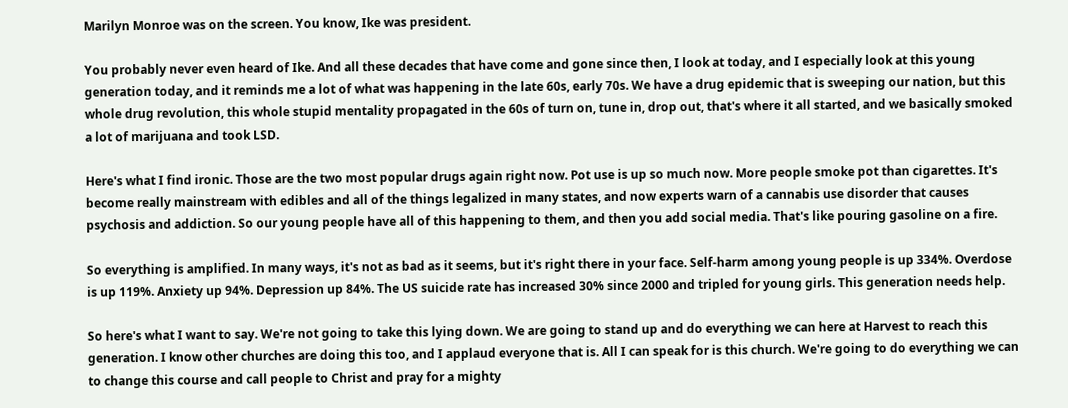Marilyn Monroe was on the screen. You know, Ike was president.

You probably never even heard of Ike. And all these decades that have come and gone since then, I look at today, and I especially look at this young generation today, and it reminds me a lot of what was happening in the late 60s, early 70s. We have a drug epidemic that is sweeping our nation, but this whole drug revolution, this whole stupid mentality propagated in the 60s of turn on, tune in, drop out, that's where it all started, and we basically smoked a lot of marijuana and took LSD.

Here's what I find ironic. Those are the two most popular drugs again right now. Pot use is up so much now. More people smoke pot than cigarettes. It's become really mainstream with edibles and all of the things legalized in many states, and now experts warn of a cannabis use disorder that causes psychosis and addiction. So our young people have all of this happening to them, and then you add social media. That's like pouring gasoline on a fire.

So everything is amplified. In many ways, it's not as bad as it seems, but it's right there in your face. Self-harm among young people is up 334%. Overdose is up 119%. Anxiety up 94%. Depression up 84%. The US suicide rate has increased 30% since 2000 and tripled for young girls. This generation needs help.

So here's what I want to say. We're not going to take this lying down. We are going to stand up and do everything we can here at Harvest to reach this generation. I know other churches are doing this too, and I applaud everyone that is. All I can speak for is this church. We're going to do everything we can to change this course and call people to Christ and pray for a mighty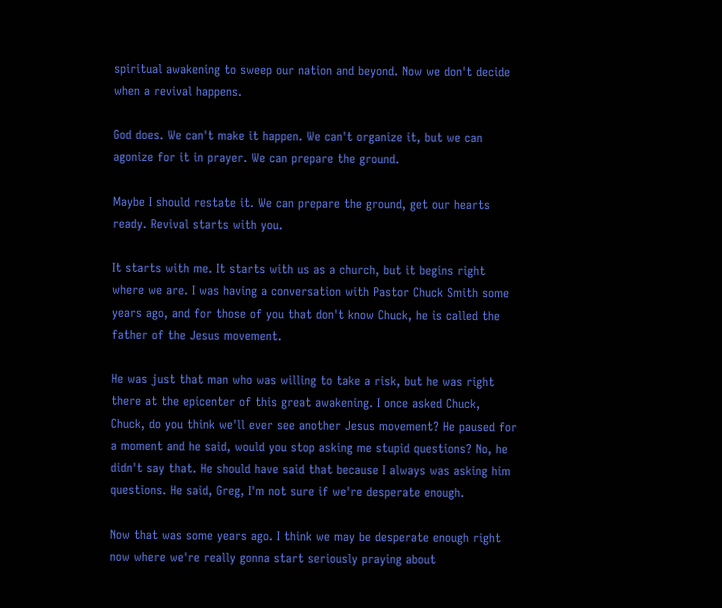spiritual awakening to sweep our nation and beyond. Now we don't decide when a revival happens.

God does. We can't make it happen. We can't organize it, but we can agonize for it in prayer. We can prepare the ground.

Maybe I should restate it. We can prepare the ground, get our hearts ready. Revival starts with you.

It starts with me. It starts with us as a church, but it begins right where we are. I was having a conversation with Pastor Chuck Smith some years ago, and for those of you that don't know Chuck, he is called the father of the Jesus movement.

He was just that man who was willing to take a risk, but he was right there at the epicenter of this great awakening. I once asked Chuck, Chuck, do you think we'll ever see another Jesus movement? He paused for a moment and he said, would you stop asking me stupid questions? No, he didn't say that. He should have said that because I always was asking him questions. He said, Greg, I'm not sure if we're desperate enough.

Now that was some years ago. I think we may be desperate enough right now where we're really gonna start seriously praying about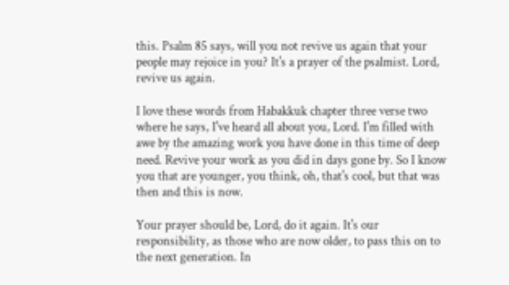this. Psalm 85 says, will you not revive us again that your people may rejoice in you? It's a prayer of the psalmist. Lord, revive us again.

I love these words from Habakkuk chapter three verse two where he says, I've heard all about you, Lord. I'm filled with awe by the amazing work you have done in this time of deep need. Revive your work as you did in days gone by. So I know you that are younger, you think, oh, that's cool, but that was then and this is now.

Your prayer should be, Lord, do it again. It's our responsibility, as those who are now older, to pass this on to the next generation. In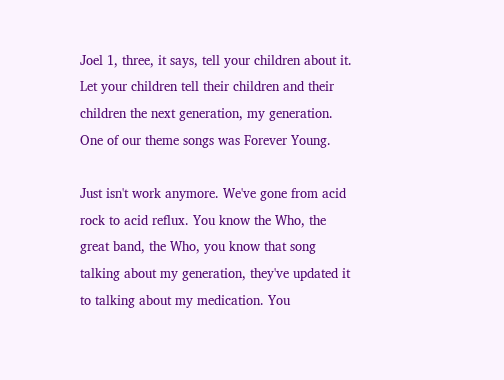Joel 1, three, it says, tell your children about it. Let your children tell their children and their children the next generation, my generation. One of our theme songs was Forever Young.

Just isn't work anymore. We've gone from acid rock to acid reflux. You know the Who, the great band, the Who, you know that song talking about my generation, they've updated it to talking about my medication. You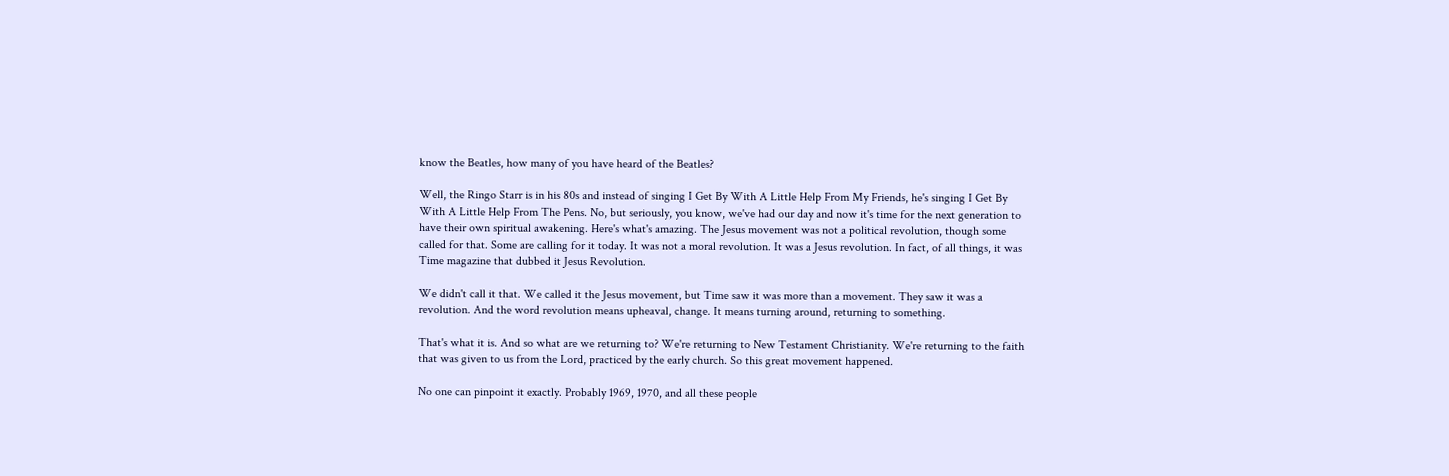know the Beatles, how many of you have heard of the Beatles?

Well, the Ringo Starr is in his 80s and instead of singing I Get By With A Little Help From My Friends, he's singing I Get By With A Little Help From The Pens. No, but seriously, you know, we've had our day and now it's time for the next generation to have their own spiritual awakening. Here's what's amazing. The Jesus movement was not a political revolution, though some called for that. Some are calling for it today. It was not a moral revolution. It was a Jesus revolution. In fact, of all things, it was Time magazine that dubbed it Jesus Revolution.

We didn't call it that. We called it the Jesus movement, but Time saw it was more than a movement. They saw it was a revolution. And the word revolution means upheaval, change. It means turning around, returning to something.

That's what it is. And so what are we returning to? We're returning to New Testament Christianity. We're returning to the faith that was given to us from the Lord, practiced by the early church. So this great movement happened.

No one can pinpoint it exactly. Probably 1969, 1970, and all these people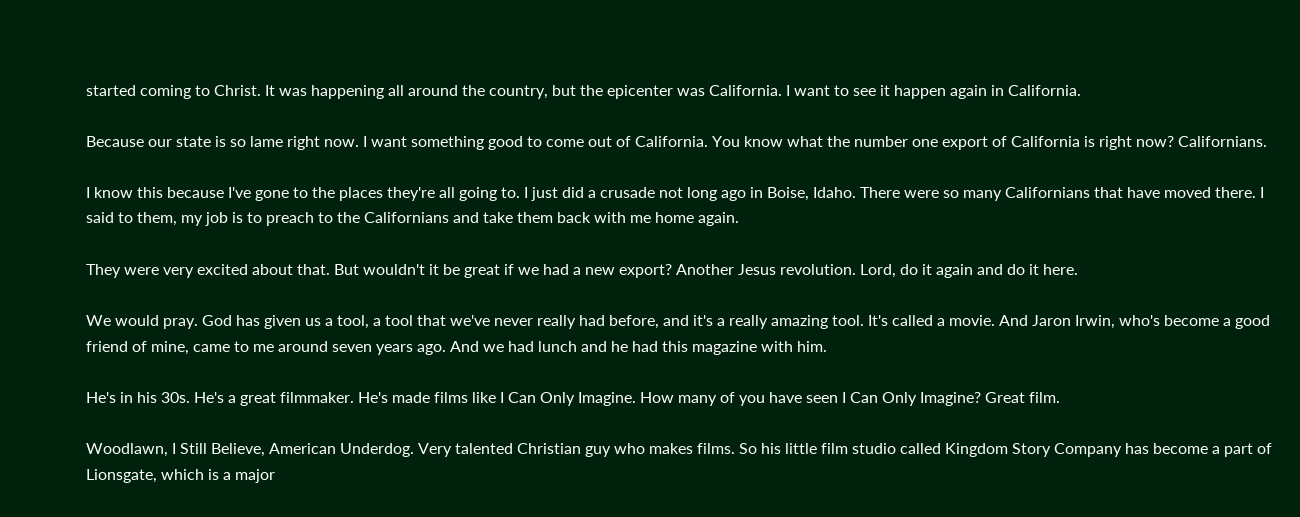started coming to Christ. It was happening all around the country, but the epicenter was California. I want to see it happen again in California.

Because our state is so lame right now. I want something good to come out of California. You know what the number one export of California is right now? Californians.

I know this because I've gone to the places they're all going to. I just did a crusade not long ago in Boise, Idaho. There were so many Californians that have moved there. I said to them, my job is to preach to the Californians and take them back with me home again.

They were very excited about that. But wouldn't it be great if we had a new export? Another Jesus revolution. Lord, do it again and do it here.

We would pray. God has given us a tool, a tool that we've never really had before, and it's a really amazing tool. It's called a movie. And Jaron Irwin, who's become a good friend of mine, came to me around seven years ago. And we had lunch and he had this magazine with him.

He's in his 30s. He's a great filmmaker. He's made films like I Can Only Imagine. How many of you have seen I Can Only Imagine? Great film.

Woodlawn, I Still Believe, American Underdog. Very talented Christian guy who makes films. So his little film studio called Kingdom Story Company has become a part of Lionsgate, which is a major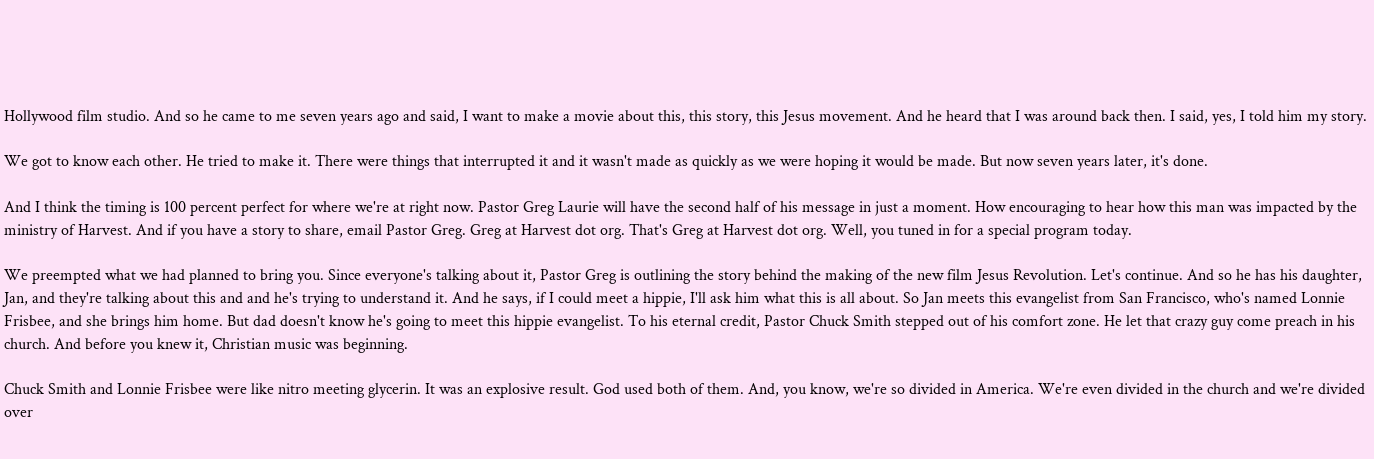Hollywood film studio. And so he came to me seven years ago and said, I want to make a movie about this, this story, this Jesus movement. And he heard that I was around back then. I said, yes, I told him my story.

We got to know each other. He tried to make it. There were things that interrupted it and it wasn't made as quickly as we were hoping it would be made. But now seven years later, it's done.

And I think the timing is 100 percent perfect for where we're at right now. Pastor Greg Laurie will have the second half of his message in just a moment. How encouraging to hear how this man was impacted by the ministry of Harvest. And if you have a story to share, email Pastor Greg. Greg at Harvest dot org. That's Greg at Harvest dot org. Well, you tuned in for a special program today.

We preempted what we had planned to bring you. Since everyone's talking about it, Pastor Greg is outlining the story behind the making of the new film Jesus Revolution. Let's continue. And so he has his daughter, Jan, and they're talking about this and and he's trying to understand it. And he says, if I could meet a hippie, I'll ask him what this is all about. So Jan meets this evangelist from San Francisco, who's named Lonnie Frisbee, and she brings him home. But dad doesn't know he's going to meet this hippie evangelist. To his eternal credit, Pastor Chuck Smith stepped out of his comfort zone. He let that crazy guy come preach in his church. And before you knew it, Christian music was beginning.

Chuck Smith and Lonnie Frisbee were like nitro meeting glycerin. It was an explosive result. God used both of them. And, you know, we're so divided in America. We're even divided in the church and we're divided over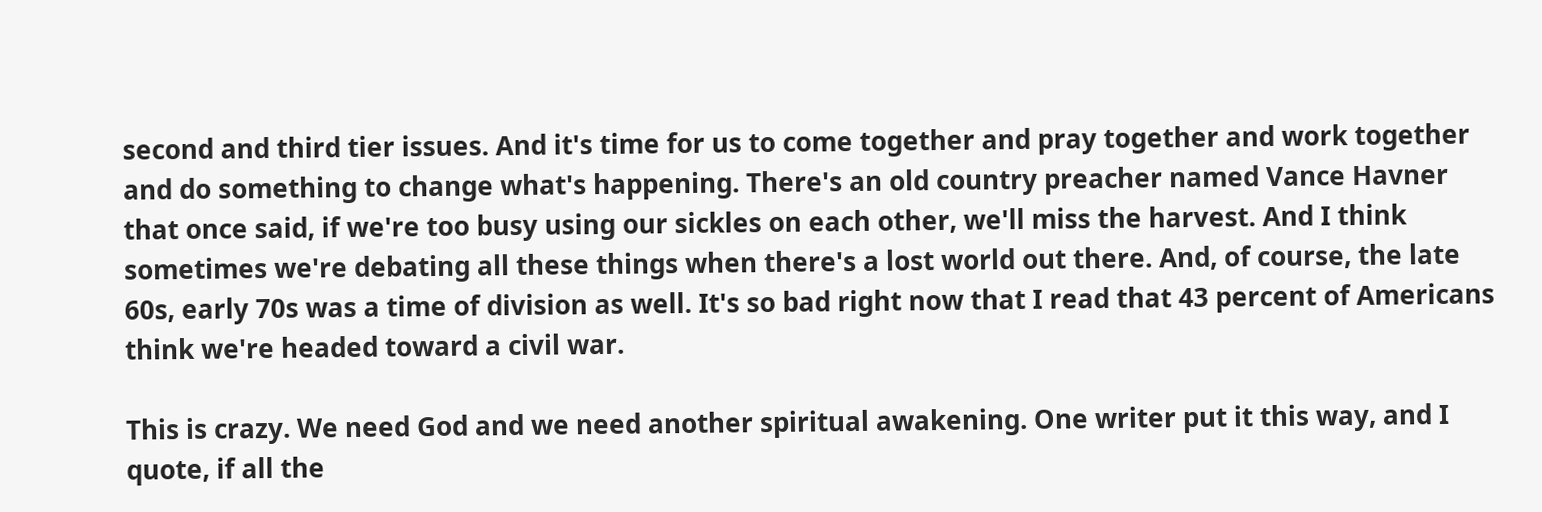second and third tier issues. And it's time for us to come together and pray together and work together and do something to change what's happening. There's an old country preacher named Vance Havner that once said, if we're too busy using our sickles on each other, we'll miss the harvest. And I think sometimes we're debating all these things when there's a lost world out there. And, of course, the late 60s, early 70s was a time of division as well. It's so bad right now that I read that 43 percent of Americans think we're headed toward a civil war.

This is crazy. We need God and we need another spiritual awakening. One writer put it this way, and I quote, if all the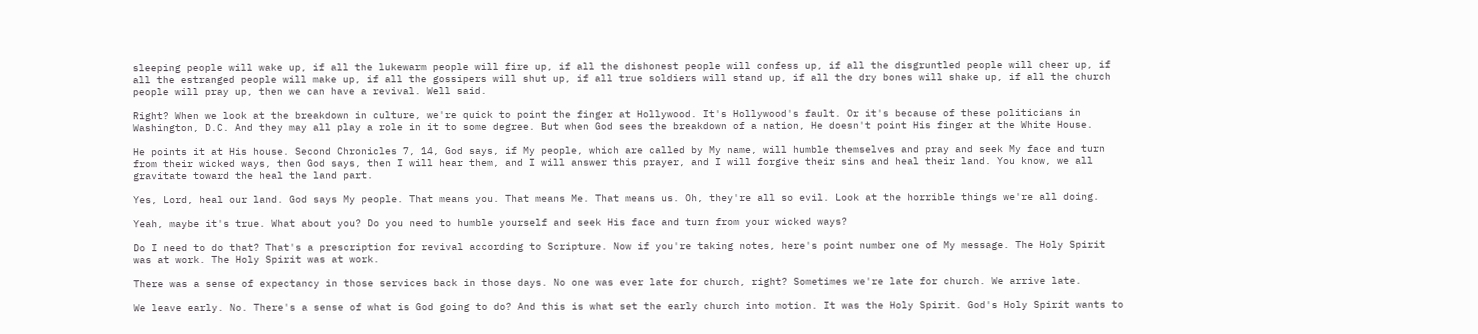sleeping people will wake up, if all the lukewarm people will fire up, if all the dishonest people will confess up, if all the disgruntled people will cheer up, if all the estranged people will make up, if all the gossipers will shut up, if all true soldiers will stand up, if all the dry bones will shake up, if all the church people will pray up, then we can have a revival. Well said.

Right? When we look at the breakdown in culture, we're quick to point the finger at Hollywood. It's Hollywood's fault. Or it's because of these politicians in Washington, D.C. And they may all play a role in it to some degree. But when God sees the breakdown of a nation, He doesn't point His finger at the White House.

He points it at His house. Second Chronicles 7, 14, God says, if My people, which are called by My name, will humble themselves and pray and seek My face and turn from their wicked ways, then God says, then I will hear them, and I will answer this prayer, and I will forgive their sins and heal their land. You know, we all gravitate toward the heal the land part.

Yes, Lord, heal our land. God says My people. That means you. That means Me. That means us. Oh, they're all so evil. Look at the horrible things we're all doing.

Yeah, maybe it's true. What about you? Do you need to humble yourself and seek His face and turn from your wicked ways?

Do I need to do that? That's a prescription for revival according to Scripture. Now if you're taking notes, here's point number one of My message. The Holy Spirit was at work. The Holy Spirit was at work.

There was a sense of expectancy in those services back in those days. No one was ever late for church, right? Sometimes we're late for church. We arrive late.

We leave early. No. There's a sense of what is God going to do? And this is what set the early church into motion. It was the Holy Spirit. God's Holy Spirit wants to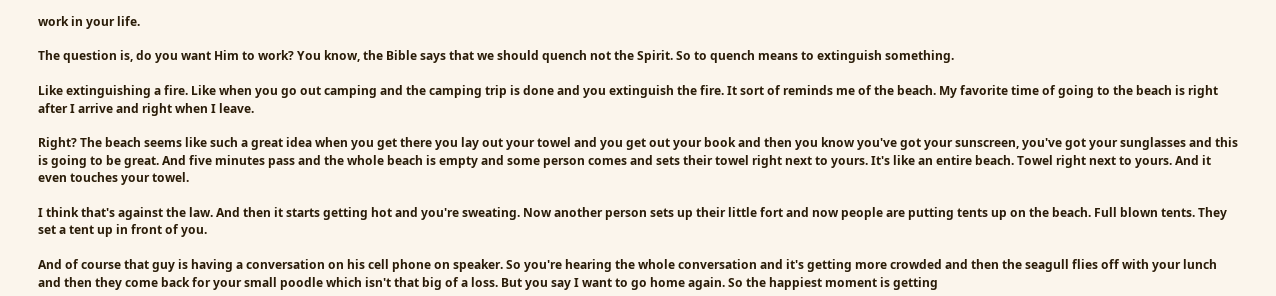work in your life.

The question is, do you want Him to work? You know, the Bible says that we should quench not the Spirit. So to quench means to extinguish something.

Like extinguishing a fire. Like when you go out camping and the camping trip is done and you extinguish the fire. It sort of reminds me of the beach. My favorite time of going to the beach is right after I arrive and right when I leave.

Right? The beach seems like such a great idea when you get there you lay out your towel and you get out your book and then you know you've got your sunscreen, you've got your sunglasses and this is going to be great. And five minutes pass and the whole beach is empty and some person comes and sets their towel right next to yours. It's like an entire beach. Towel right next to yours. And it even touches your towel.

I think that's against the law. And then it starts getting hot and you're sweating. Now another person sets up their little fort and now people are putting tents up on the beach. Full blown tents. They set a tent up in front of you.

And of course that guy is having a conversation on his cell phone on speaker. So you're hearing the whole conversation and it's getting more crowded and then the seagull flies off with your lunch and then they come back for your small poodle which isn't that big of a loss. But you say I want to go home again. So the happiest moment is getting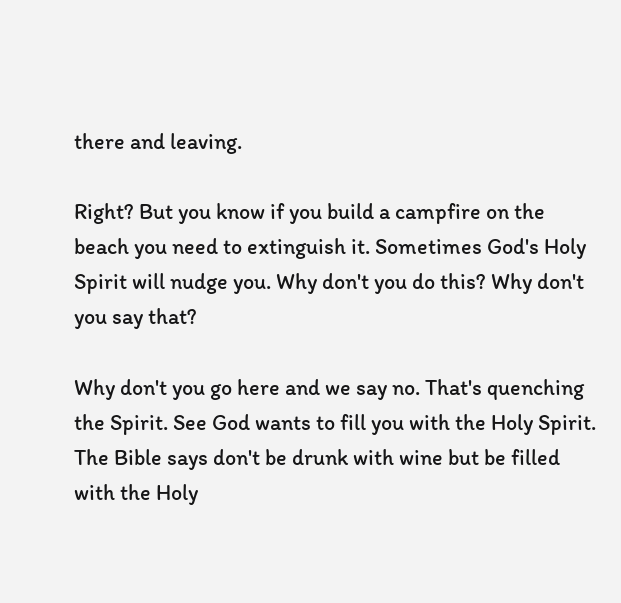there and leaving.

Right? But you know if you build a campfire on the beach you need to extinguish it. Sometimes God's Holy Spirit will nudge you. Why don't you do this? Why don't you say that?

Why don't you go here and we say no. That's quenching the Spirit. See God wants to fill you with the Holy Spirit. The Bible says don't be drunk with wine but be filled with the Holy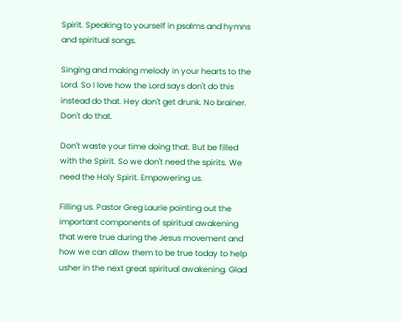Spirit. Speaking to yourself in psalms and hymns and spiritual songs.

Singing and making melody in your hearts to the Lord. So I love how the Lord says don't do this instead do that. Hey don't get drunk. No brainer. Don't do that.

Don't waste your time doing that. But be filled with the Spirit. So we don't need the spirits. We need the Holy Spirit. Empowering us.

Filling us. Pastor Greg Laurie pointing out the important components of spiritual awakening that were true during the Jesus movement and how we can allow them to be true today to help usher in the next great spiritual awakening. Glad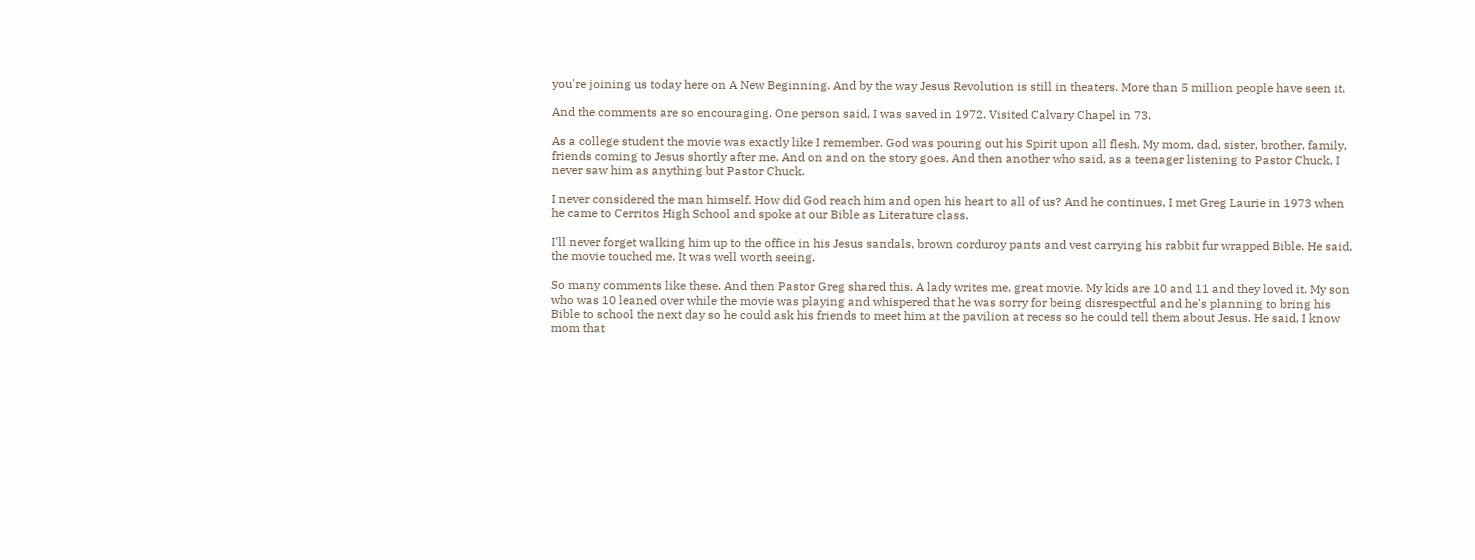you're joining us today here on A New Beginning. And by the way Jesus Revolution is still in theaters. More than 5 million people have seen it.

And the comments are so encouraging. One person said, I was saved in 1972. Visited Calvary Chapel in 73.

As a college student the movie was exactly like I remember. God was pouring out his Spirit upon all flesh. My mom, dad, sister, brother, family, friends coming to Jesus shortly after me. And on and on the story goes. And then another who said, as a teenager listening to Pastor Chuck, I never saw him as anything but Pastor Chuck.

I never considered the man himself. How did God reach him and open his heart to all of us? And he continues, I met Greg Laurie in 1973 when he came to Cerritos High School and spoke at our Bible as Literature class.

I'll never forget walking him up to the office in his Jesus sandals, brown corduroy pants and vest carrying his rabbit fur wrapped Bible. He said, the movie touched me. It was well worth seeing.

So many comments like these. And then Pastor Greg shared this. A lady writes me, great movie. My kids are 10 and 11 and they loved it. My son who was 10 leaned over while the movie was playing and whispered that he was sorry for being disrespectful and he's planning to bring his Bible to school the next day so he could ask his friends to meet him at the pavilion at recess so he could tell them about Jesus. He said, I know mom that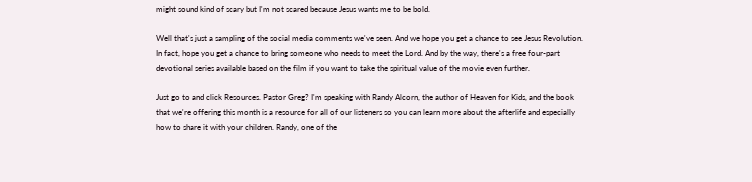might sound kind of scary but I'm not scared because Jesus wants me to be bold.

Well that's just a sampling of the social media comments we've seen. And we hope you get a chance to see Jesus Revolution. In fact, hope you get a chance to bring someone who needs to meet the Lord. And by the way, there's a free four-part devotional series available based on the film if you want to take the spiritual value of the movie even further.

Just go to and click Resources. Pastor Greg? I'm speaking with Randy Alcorn, the author of Heaven for Kids, and the book that we're offering this month is a resource for all of our listeners so you can learn more about the afterlife and especially how to share it with your children. Randy, one of the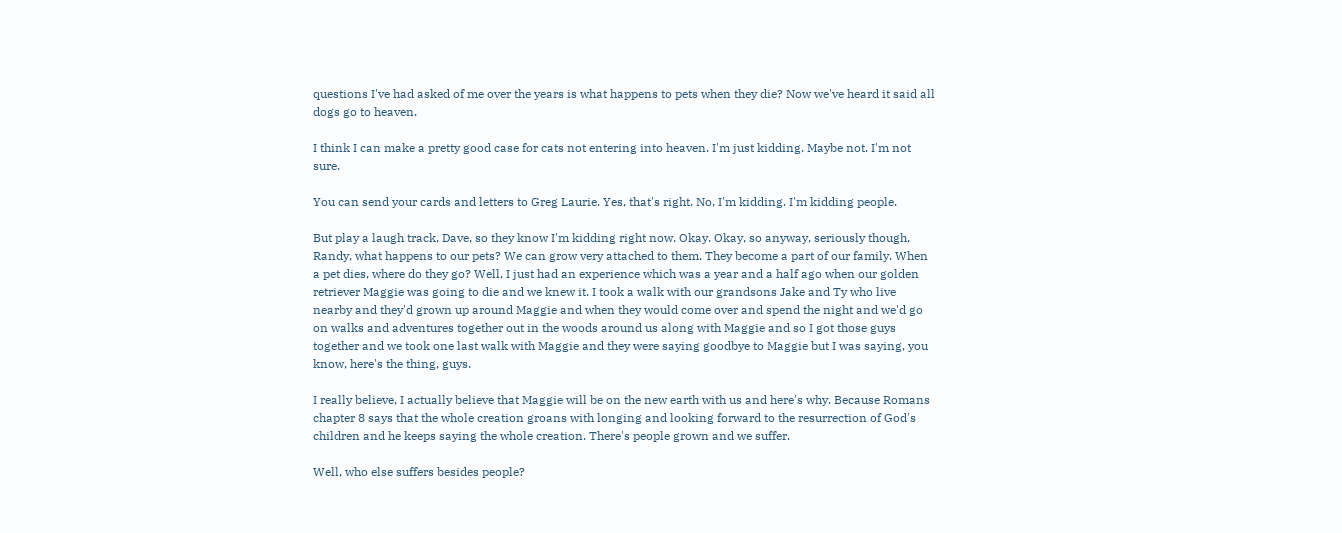questions I've had asked of me over the years is what happens to pets when they die? Now we've heard it said all dogs go to heaven.

I think I can make a pretty good case for cats not entering into heaven. I'm just kidding. Maybe not. I'm not sure.

You can send your cards and letters to Greg Laurie. Yes, that's right. No, I'm kidding. I'm kidding people.

But play a laugh track, Dave, so they know I'm kidding right now. Okay. Okay, so anyway, seriously though, Randy, what happens to our pets? We can grow very attached to them. They become a part of our family. When a pet dies, where do they go? Well, I just had an experience which was a year and a half ago when our golden retriever Maggie was going to die and we knew it. I took a walk with our grandsons Jake and Ty who live nearby and they'd grown up around Maggie and when they would come over and spend the night and we'd go on walks and adventures together out in the woods around us along with Maggie and so I got those guys together and we took one last walk with Maggie and they were saying goodbye to Maggie but I was saying, you know, here's the thing, guys.

I really believe, I actually believe that Maggie will be on the new earth with us and here's why. Because Romans chapter 8 says that the whole creation groans with longing and looking forward to the resurrection of God's children and he keeps saying the whole creation. There's people grown and we suffer.

Well, who else suffers besides people?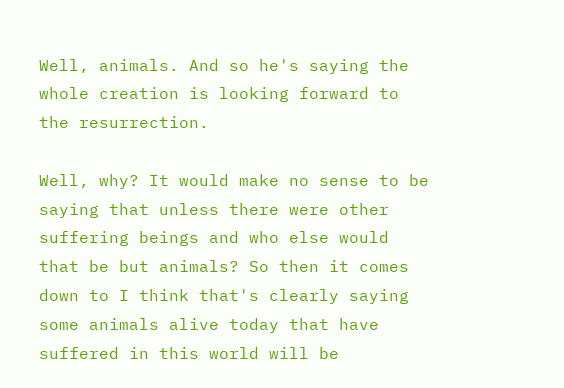Well, animals. And so he's saying the whole creation is looking forward to the resurrection.

Well, why? It would make no sense to be saying that unless there were other suffering beings and who else would that be but animals? So then it comes down to I think that's clearly saying some animals alive today that have suffered in this world will be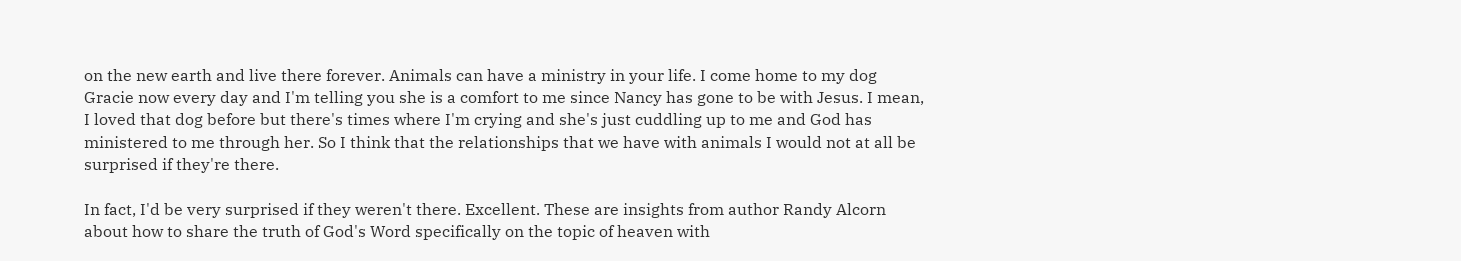on the new earth and live there forever. Animals can have a ministry in your life. I come home to my dog Gracie now every day and I'm telling you she is a comfort to me since Nancy has gone to be with Jesus. I mean, I loved that dog before but there's times where I'm crying and she's just cuddling up to me and God has ministered to me through her. So I think that the relationships that we have with animals I would not at all be surprised if they're there.

In fact, I'd be very surprised if they weren't there. Excellent. These are insights from author Randy Alcorn about how to share the truth of God's Word specifically on the topic of heaven with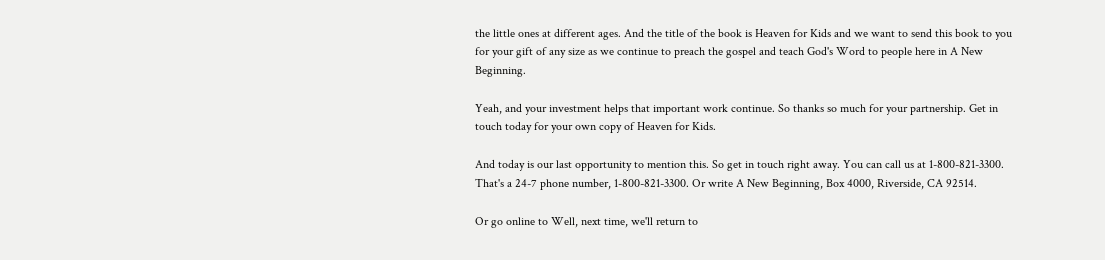the little ones at different ages. And the title of the book is Heaven for Kids and we want to send this book to you for your gift of any size as we continue to preach the gospel and teach God's Word to people here in A New Beginning.

Yeah, and your investment helps that important work continue. So thanks so much for your partnership. Get in touch today for your own copy of Heaven for Kids.

And today is our last opportunity to mention this. So get in touch right away. You can call us at 1-800-821-3300. That's a 24-7 phone number, 1-800-821-3300. Or write A New Beginning, Box 4000, Riverside, CA 92514.

Or go online to Well, next time, we'll return to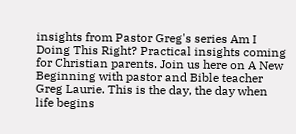insights from Pastor Greg's series Am I Doing This Right? Practical insights coming for Christian parents. Join us here on A New Beginning with pastor and Bible teacher Greg Laurie. This is the day, the day when life begins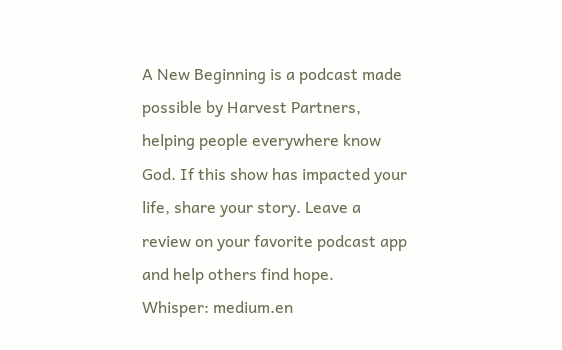A New Beginning is a podcast made possible by Harvest Partners, helping people everywhere know God. If this show has impacted your life, share your story. Leave a review on your favorite podcast app and help others find hope.
Whisper: medium.en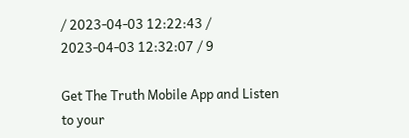/ 2023-04-03 12:22:43 / 2023-04-03 12:32:07 / 9

Get The Truth Mobile App and Listen to your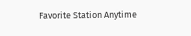Favorite Station Anytime